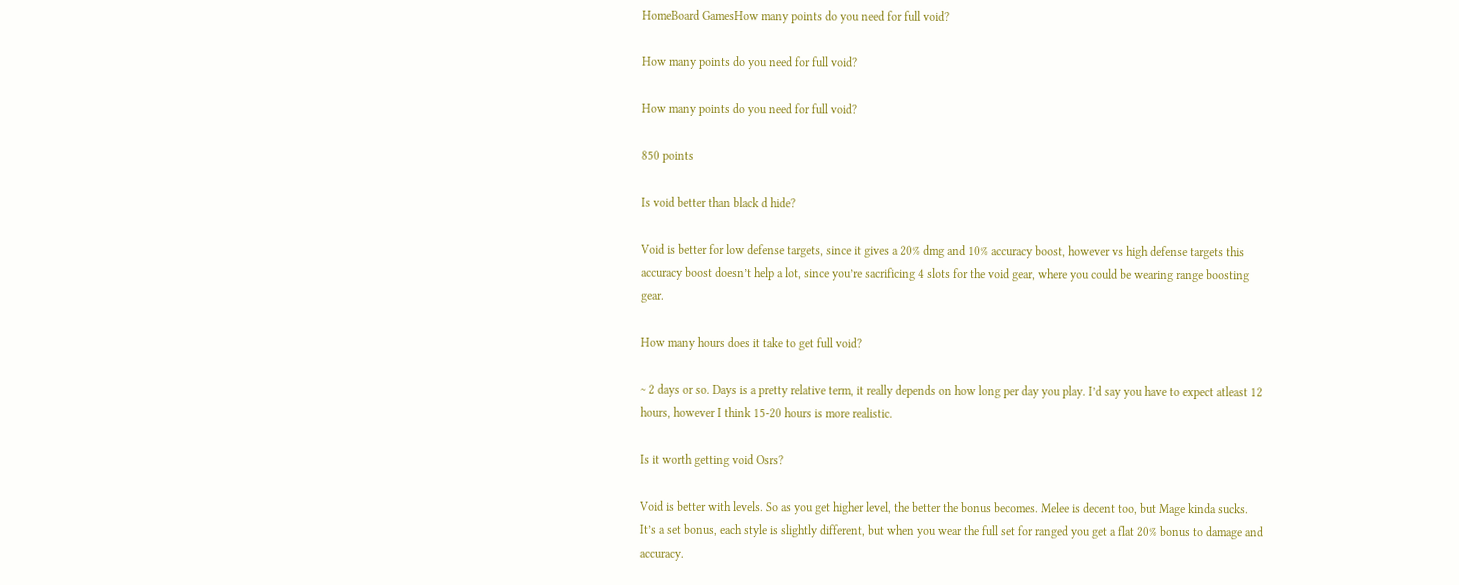HomeBoard GamesHow many points do you need for full void?

How many points do you need for full void?

How many points do you need for full void?

850 points

Is void better than black d hide?

Void is better for low defense targets, since it gives a 20% dmg and 10% accuracy boost, however vs high defense targets this accuracy boost doesn’t help a lot, since you’re sacrificing 4 slots for the void gear, where you could be wearing range boosting gear.

How many hours does it take to get full void?

~ 2 days or so. Days is a pretty relative term, it really depends on how long per day you play. I’d say you have to expect atleast 12 hours, however I think 15-20 hours is more realistic.

Is it worth getting void Osrs?

Void is better with levels. So as you get higher level, the better the bonus becomes. Melee is decent too, but Mage kinda sucks. It’s a set bonus, each style is slightly different, but when you wear the full set for ranged you get a flat 20% bonus to damage and accuracy.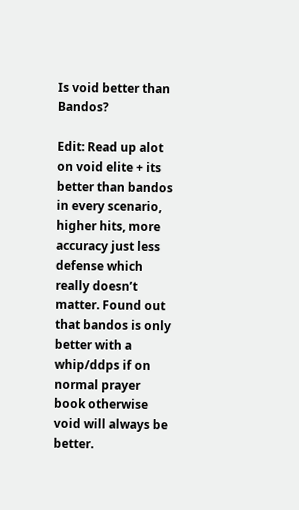Is void better than Bandos?

Edit: Read up alot on void elite + its better than bandos in every scenario, higher hits, more accuracy just less defense which really doesn’t matter. Found out that bandos is only better with a whip/ddps if on normal prayer book otherwise void will always be better.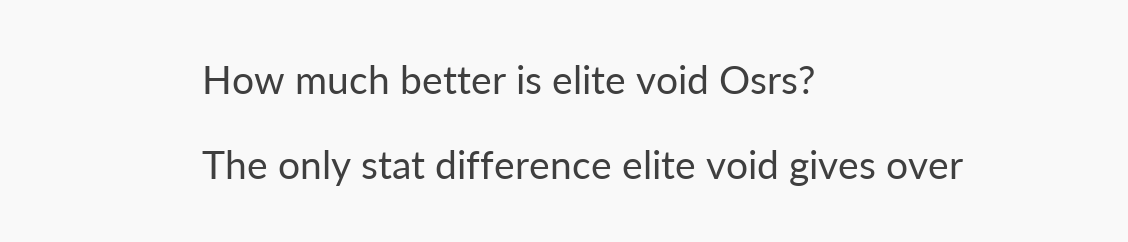How much better is elite void Osrs?

The only stat difference elite void gives over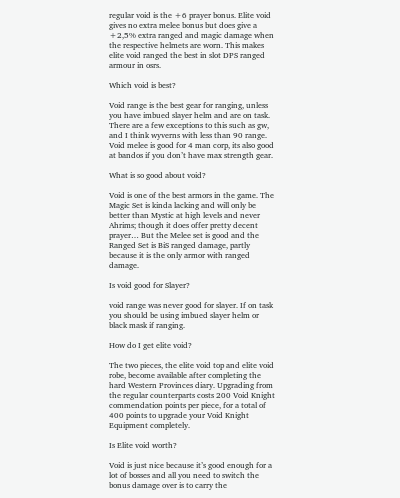regular void is the +6 prayer bonus. Elite void gives no extra melee bonus but does give a +2,5% extra ranged and magic damage when the respective helmets are worn. This makes elite void ranged the best in slot DPS ranged armour in osrs.

Which void is best?

Void range is the best gear for ranging, unless you have imbued slayer helm and are on task. There are a few exceptions to this such as gw, and I think wyverns with less than 90 range. Void melee is good for 4 man corp, its also good at bandos if you don’t have max strength gear.

What is so good about void?

Void is one of the best armors in the game. The Magic Set is kinda lacking and will only be better than Mystic at high levels and never Ahrims; though it does offer pretty decent prayer… But the Melee set is good and the Ranged Set is BiS ranged damage, partly because it is the only armor with ranged damage.

Is void good for Slayer?

void range was never good for slayer. If on task you should be using imbued slayer helm or black mask if ranging.

How do I get elite void?

The two pieces, the elite void top and elite void robe, become available after completing the hard Western Provinces diary. Upgrading from the regular counterparts costs 200 Void Knight commendation points per piece, for a total of 400 points to upgrade your Void Knight Equipment completely.

Is Elite void worth?

Void is just nice because it’s good enough for a lot of bosses and all you need to switch the bonus damage over is to carry the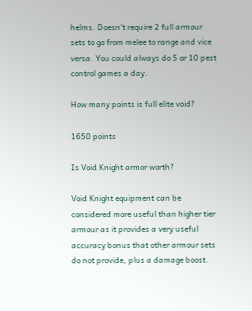helms. Doesn’t require 2 full armour sets to go from melee to range and vice versa. You could always do 5 or 10 pest control games a day.

How many points is full elite void?

1650 points

Is Void Knight armor worth?

Void Knight equipment can be considered more useful than higher tier armour as it provides a very useful accuracy bonus that other armour sets do not provide, plus a damage boost.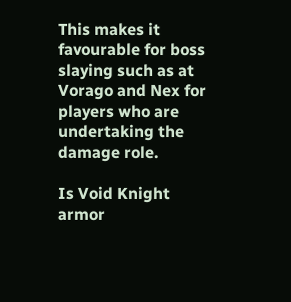This makes it favourable for boss slaying such as at Vorago and Nex for players who are undertaking the damage role.

Is Void Knight armor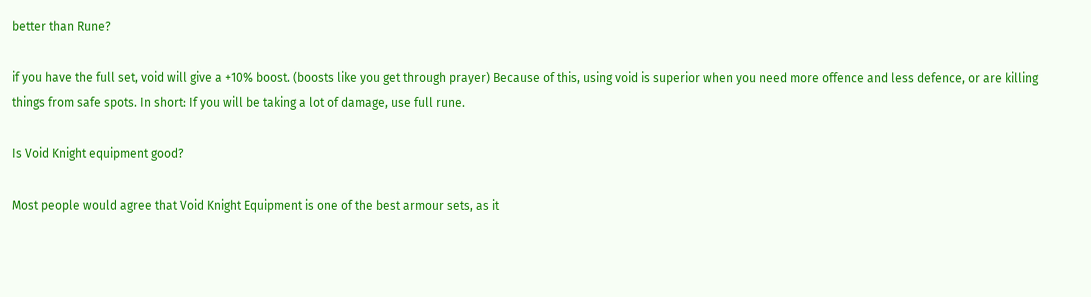better than Rune?

if you have the full set, void will give a +10% boost. (boosts like you get through prayer) Because of this, using void is superior when you need more offence and less defence, or are killing things from safe spots. In short: If you will be taking a lot of damage, use full rune.

Is Void Knight equipment good?

Most people would agree that Void Knight Equipment is one of the best armour sets, as it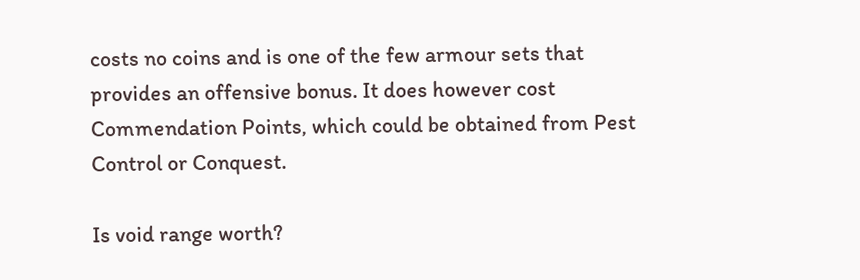costs no coins and is one of the few armour sets that provides an offensive bonus. It does however cost Commendation Points, which could be obtained from Pest Control or Conquest.

Is void range worth?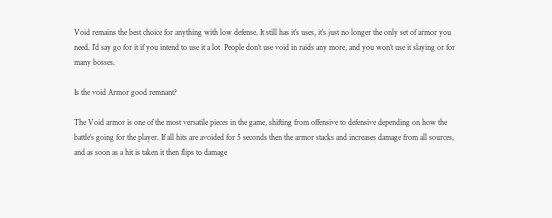Void remains the best choice for anything with low defense. It still has it’s uses, it’s just no longer the only set of armor you need. I’d say go for it if you intend to use it a lot  People don’t use void in raids any more, and you won’t use it slaying or for many bosses.

Is the void Armor good remnant?

The Void armor is one of the most versatile pieces in the game, shifting from offensive to defensive depending on how the battle’s going for the player. If all hits are avoided for 5 seconds then the armor stacks and increases damage from all sources, and as soon as a hit is taken it then flips to damage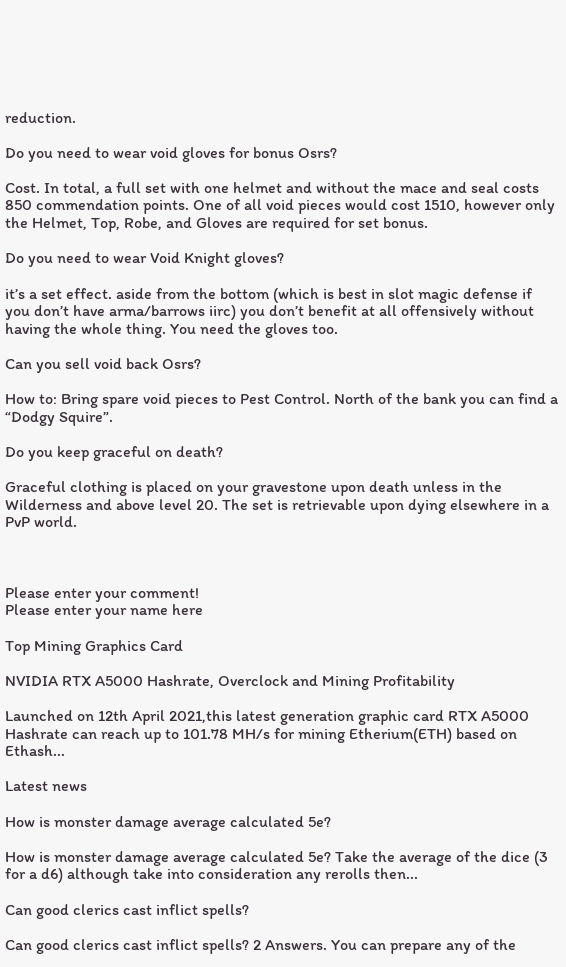reduction.

Do you need to wear void gloves for bonus Osrs?

Cost. In total, a full set with one helmet and without the mace and seal costs 850 commendation points. One of all void pieces would cost 1510, however only the Helmet, Top, Robe, and Gloves are required for set bonus.

Do you need to wear Void Knight gloves?

it’s a set effect. aside from the bottom (which is best in slot magic defense if you don’t have arma/barrows iirc) you don’t benefit at all offensively without having the whole thing. You need the gloves too.

Can you sell void back Osrs?

How to: Bring spare void pieces to Pest Control. North of the bank you can find a “Dodgy Squire”.

Do you keep graceful on death?

Graceful clothing is placed on your gravestone upon death unless in the Wilderness and above level 20. The set is retrievable upon dying elsewhere in a PvP world.



Please enter your comment!
Please enter your name here

Top Mining Graphics Card

NVIDIA RTX A5000 Hashrate, Overclock and Mining Profitability

Launched on 12th April 2021,this latest generation graphic card RTX A5000 Hashrate can reach up to 101.78 MH/s for mining Etherium(ETH) based on Ethash...

Latest news

How is monster damage average calculated 5e?

How is monster damage average calculated 5e? Take the average of the dice (3 for a d6) although take into consideration any rerolls then...

Can good clerics cast inflict spells?

Can good clerics cast inflict spells? 2 Answers. You can prepare any of the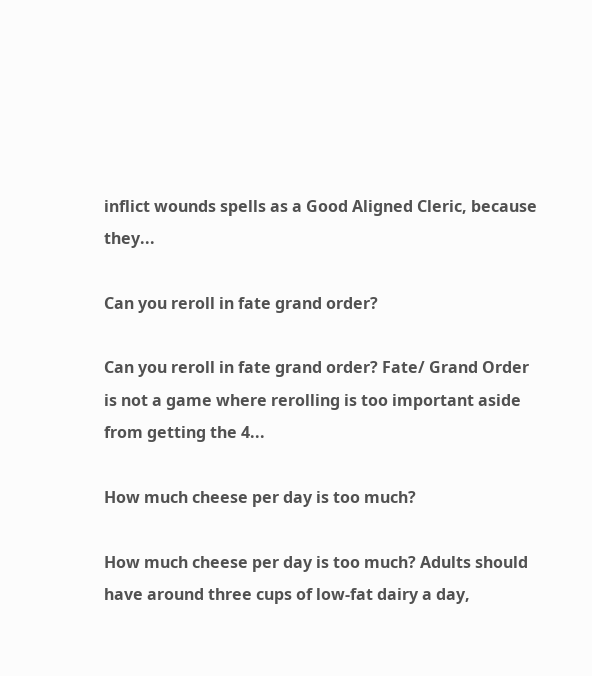inflict wounds spells as a Good Aligned Cleric, because they...

Can you reroll in fate grand order?

Can you reroll in fate grand order? Fate/ Grand Order is not a game where rerolling is too important aside from getting the 4...

How much cheese per day is too much?

How much cheese per day is too much? Adults should have around three cups of low-fat dairy a day,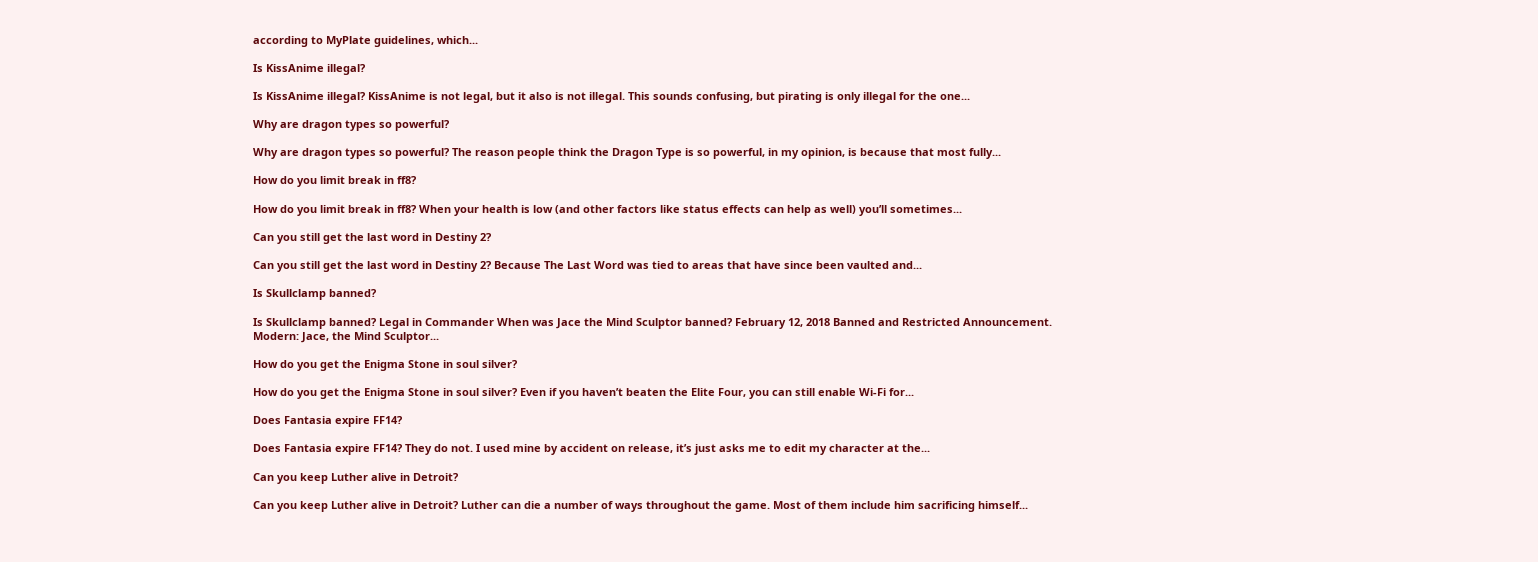according to MyPlate guidelines, which...

Is KissAnime illegal?

Is KissAnime illegal? KissAnime is not legal, but it also is not illegal. This sounds confusing, but pirating is only illegal for the one...

Why are dragon types so powerful?

Why are dragon types so powerful? The reason people think the Dragon Type is so powerful, in my opinion, is because that most fully...

How do you limit break in ff8?

How do you limit break in ff8? When your health is low (and other factors like status effects can help as well) you’ll sometimes...

Can you still get the last word in Destiny 2?

Can you still get the last word in Destiny 2? Because The Last Word was tied to areas that have since been vaulted and...

Is Skullclamp banned?

Is Skullclamp banned? Legal in Commander When was Jace the Mind Sculptor banned? February 12, 2018 Banned and Restricted Announcement. Modern: Jace, the Mind Sculptor...

How do you get the Enigma Stone in soul silver?

How do you get the Enigma Stone in soul silver? Even if you haven’t beaten the Elite Four, you can still enable Wi-Fi for...

Does Fantasia expire FF14?

Does Fantasia expire FF14? They do not. I used mine by accident on release, it’s just asks me to edit my character at the...

Can you keep Luther alive in Detroit?

Can you keep Luther alive in Detroit? Luther can die a number of ways throughout the game. Most of them include him sacrificing himself...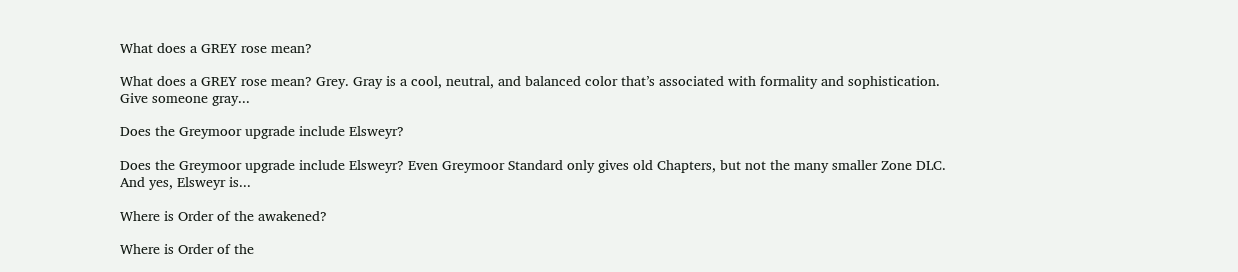What does a GREY rose mean?

What does a GREY rose mean? Grey. Gray is a cool, neutral, and balanced color that’s associated with formality and sophistication. Give someone gray...

Does the Greymoor upgrade include Elsweyr?

Does the Greymoor upgrade include Elsweyr? Even Greymoor Standard only gives old Chapters, but not the many smaller Zone DLC. And yes, Elsweyr is...

Where is Order of the awakened?

Where is Order of the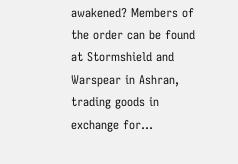awakened? Members of the order can be found at Stormshield and Warspear in Ashran, trading goods in exchange for...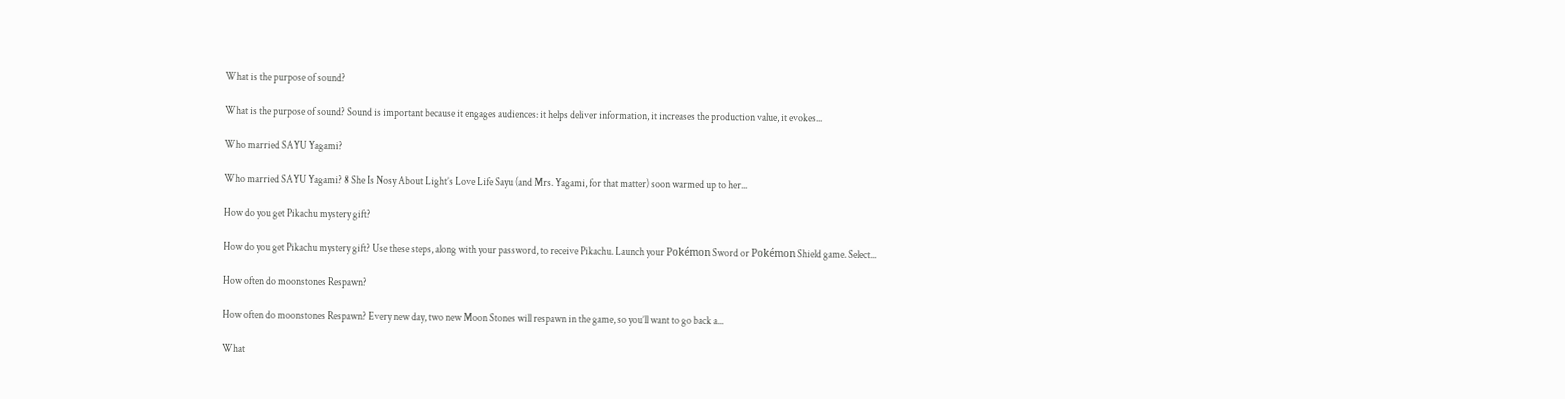What is the purpose of sound?

What is the purpose of sound? Sound is important because it engages audiences: it helps deliver information, it increases the production value, it evokes...

Who married SAYU Yagami?

Who married SAYU Yagami? 8 She Is Nosy About Light’s Love Life Sayu (and Mrs. Yagami, for that matter) soon warmed up to her...

How do you get Pikachu mystery gift?

How do you get Pikachu mystery gift? Use these steps, along with your password, to receive Pikachu. Launch your Pokémon Sword or Pokémon Shield game. Select...

How often do moonstones Respawn?

How often do moonstones Respawn? Every new day, two new Moon Stones will respawn in the game, so you’ll want to go back a...

What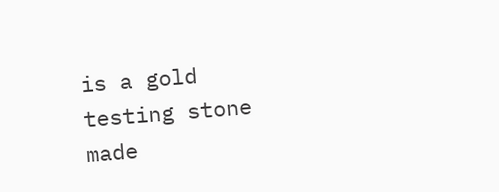is a gold testing stone made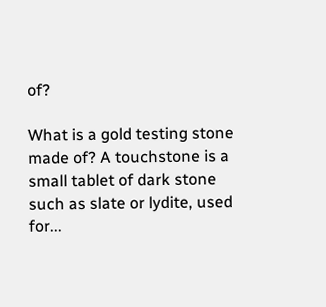of?

What is a gold testing stone made of? A touchstone is a small tablet of dark stone such as slate or lydite, used for...